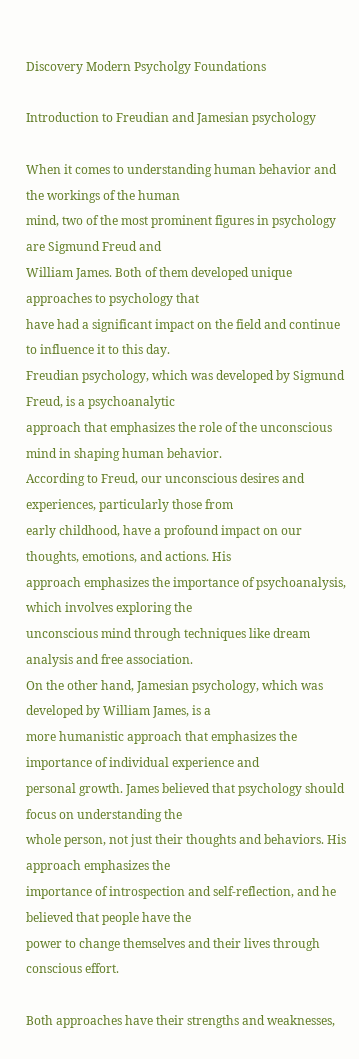Discovery Modern Psycholgy Foundations

Introduction to Freudian and Jamesian psychology

When it comes to understanding human behavior and the workings of the human
mind, two of the most prominent figures in psychology are Sigmund Freud and
William James. Both of them developed unique approaches to psychology that
have had a significant impact on the field and continue to influence it to this day.
Freudian psychology, which was developed by Sigmund Freud, is a psychoanalytic
approach that emphasizes the role of the unconscious mind in shaping human behavior.
According to Freud, our unconscious desires and experiences, particularly those from
early childhood, have a profound impact on our thoughts, emotions, and actions. His
approach emphasizes the importance of psychoanalysis, which involves exploring the
unconscious mind through techniques like dream analysis and free association.
On the other hand, Jamesian psychology, which was developed by William James, is a
more humanistic approach that emphasizes the importance of individual experience and
personal growth. James believed that psychology should focus on understanding the
whole person, not just their thoughts and behaviors. His approach emphasizes the
importance of introspection and self-reflection, and he believed that people have the
power to change themselves and their lives through conscious effort.

Both approaches have their strengths and weaknesses,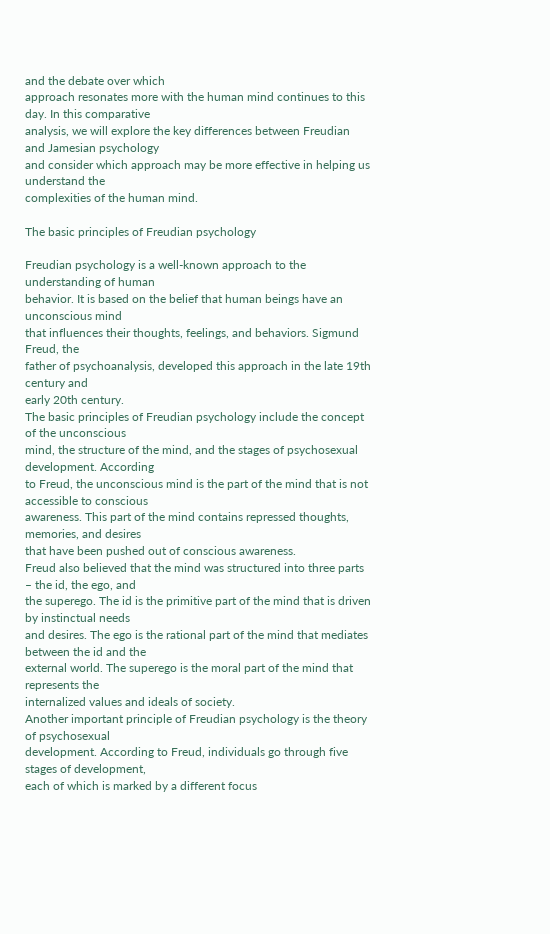and the debate over which
approach resonates more with the human mind continues to this day. In this comparative
analysis, we will explore the key differences between Freudian and Jamesian psychology
and consider which approach may be more effective in helping us understand the
complexities of the human mind.

The basic principles of Freudian psychology

Freudian psychology is a well-known approach to the understanding of human
behavior. It is based on the belief that human beings have an unconscious mind
that influences their thoughts, feelings, and behaviors. Sigmund Freud, the
father of psychoanalysis, developed this approach in the late 19th century and
early 20th century.
The basic principles of Freudian psychology include the concept of the unconscious
mind, the structure of the mind, and the stages of psychosexual development. According
to Freud, the unconscious mind is the part of the mind that is not accessible to conscious
awareness. This part of the mind contains repressed thoughts, memories, and desires
that have been pushed out of conscious awareness.
Freud also believed that the mind was structured into three parts – the id, the ego, and
the superego. The id is the primitive part of the mind that is driven by instinctual needs
and desires. The ego is the rational part of the mind that mediates between the id and the
external world. The superego is the moral part of the mind that represents the
internalized values and ideals of society.
Another important principle of Freudian psychology is the theory of psychosexual
development. According to Freud, individuals go through five stages of development,
each of which is marked by a different focus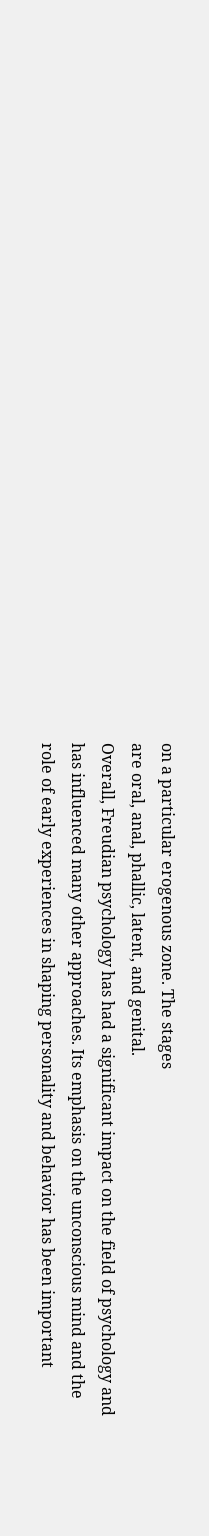on a particular erogenous zone. The stages
are oral, anal, phallic, latent, and genital.
Overall, Freudian psychology has had a significant impact on the field of psychology and
has influenced many other approaches. Its emphasis on the unconscious mind and the
role of early experiences in shaping personality and behavior has been important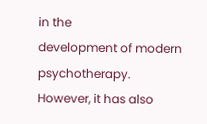in the
development of modern psychotherapy. However, it has also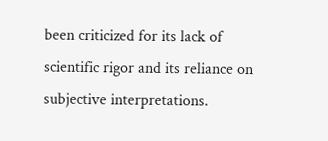been criticized for its lack of
scientific rigor and its reliance on subjective interpretations.